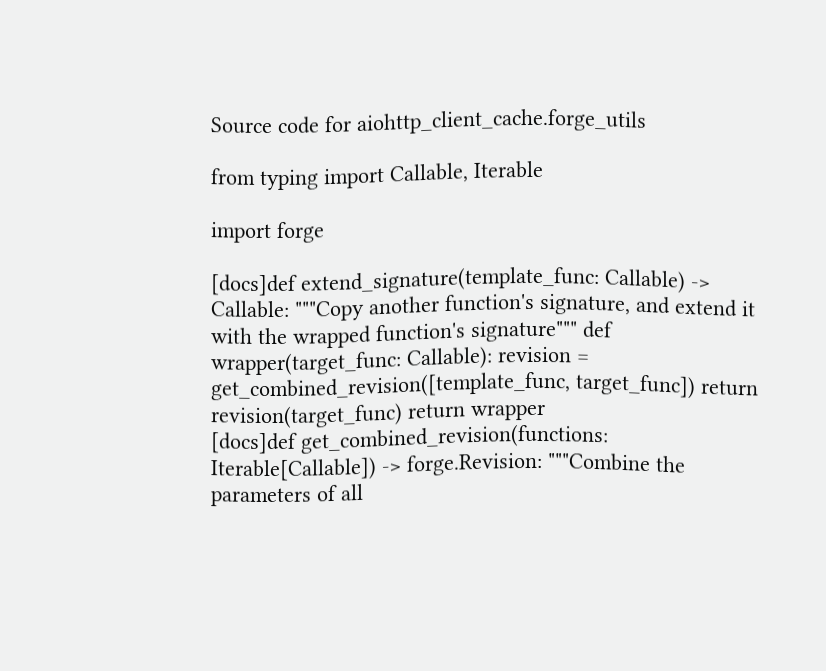Source code for aiohttp_client_cache.forge_utils

from typing import Callable, Iterable

import forge

[docs]def extend_signature(template_func: Callable) -> Callable: """Copy another function's signature, and extend it with the wrapped function's signature""" def wrapper(target_func: Callable): revision = get_combined_revision([template_func, target_func]) return revision(target_func) return wrapper
[docs]def get_combined_revision(functions: Iterable[Callable]) -> forge.Revision: """Combine the parameters of all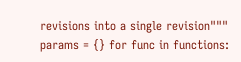revisions into a single revision""" params = {} for func in functions: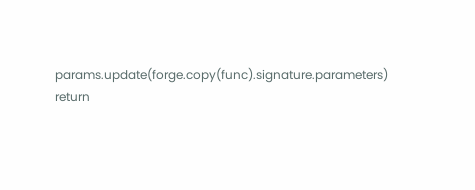params.update(forge.copy(func).signature.parameters) return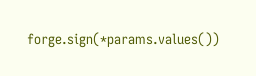forge.sign(*params.values())